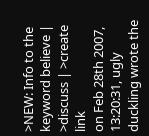>NEW: Info to the keyword believe | >discuss | >create link
on Feb 28th 2007, 13:20:31, ugly duckling wrote the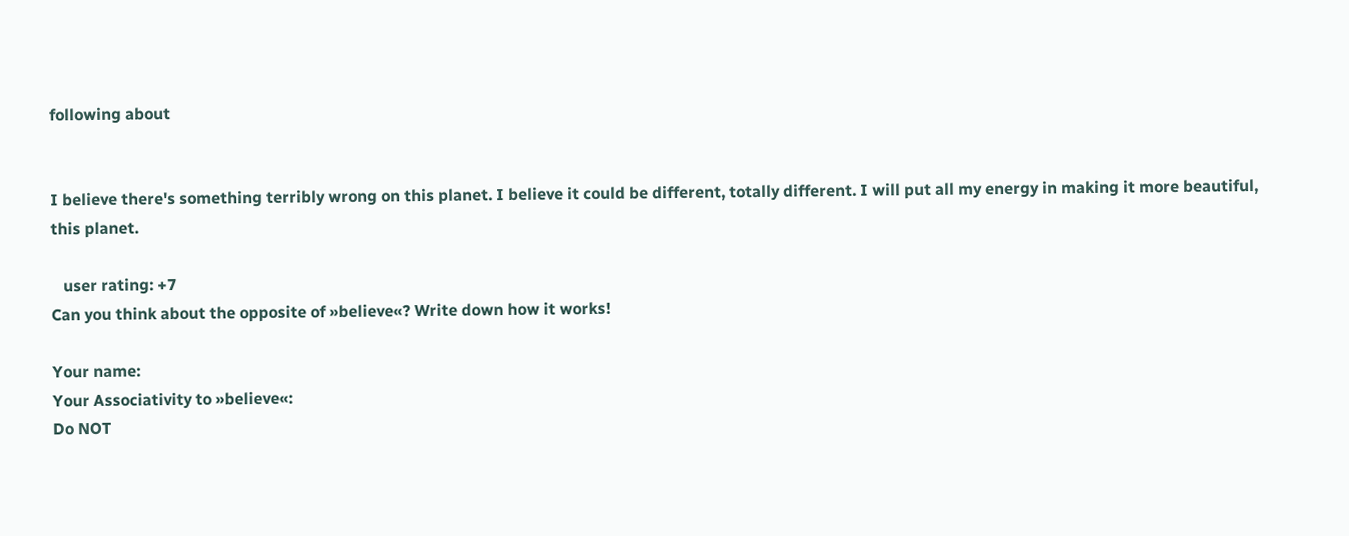following about


I believe there's something terribly wrong on this planet. I believe it could be different, totally different. I will put all my energy in making it more beautiful, this planet.

   user rating: +7
Can you think about the opposite of »believe«? Write down how it works!

Your name:
Your Associativity to »believe«:
Do NOT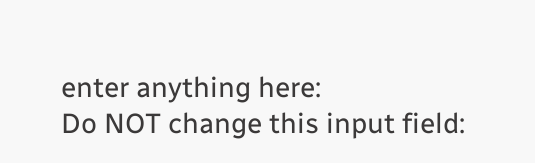enter anything here:
Do NOT change this input field: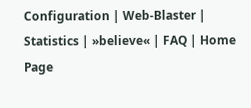Configuration | Web-Blaster | Statistics | »believe« | FAQ | Home Page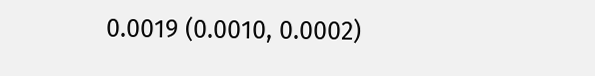0.0019 (0.0010, 0.0002)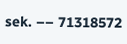sek. –– 71318572